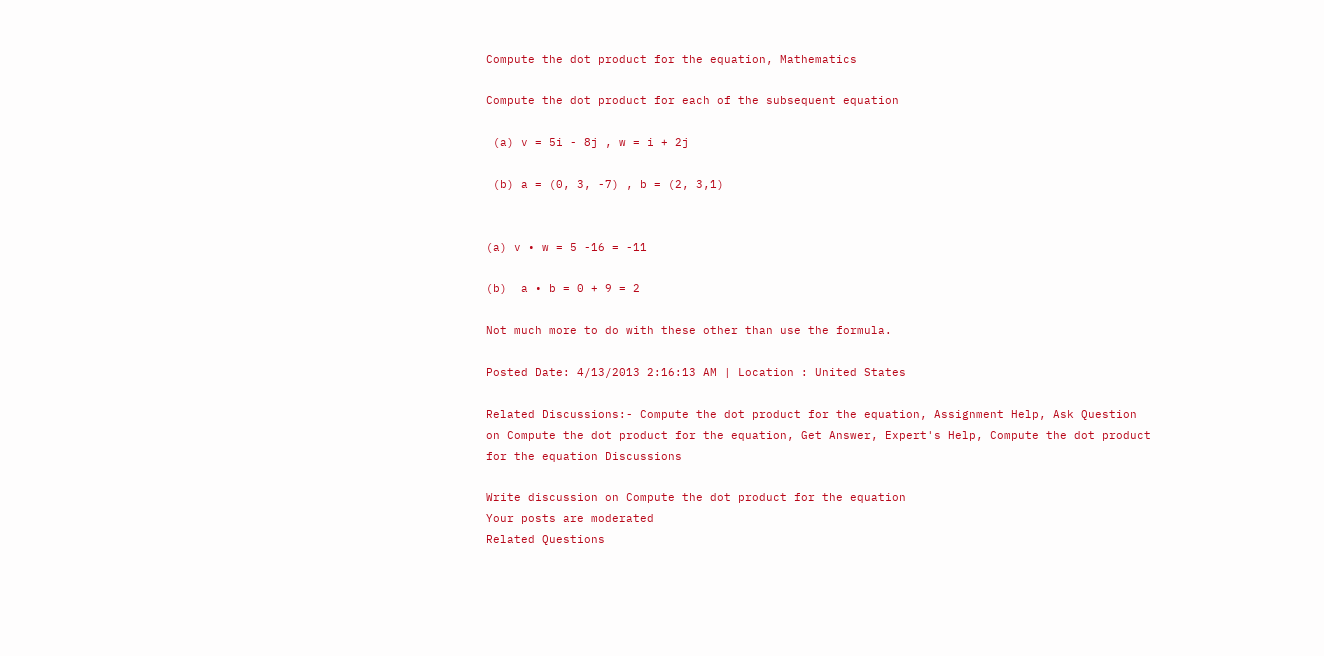Compute the dot product for the equation, Mathematics

Compute the dot product for each of the subsequent equation

 (a) v = 5i - 8j , w = i + 2j

 (b) a = (0, 3, -7) , b = (2, 3,1)


(a) v • w = 5 -16 = -11

(b)  a • b = 0 + 9 = 2

Not much more to do with these other than use the formula.

Posted Date: 4/13/2013 2:16:13 AM | Location : United States

Related Discussions:- Compute the dot product for the equation, Assignment Help, Ask Question on Compute the dot product for the equation, Get Answer, Expert's Help, Compute the dot product for the equation Discussions

Write discussion on Compute the dot product for the equation
Your posts are moderated
Related Questions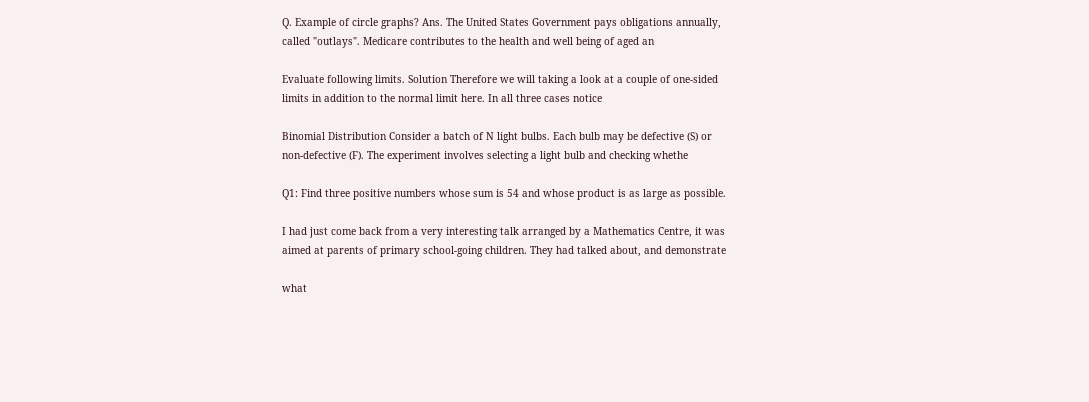Q. Example of circle graphs? Ans. The United States Government pays obligations annually, called "outlays". Medicare contributes to the health and well being of aged an

Evaluate following limits. Solution Therefore we will taking a look at a couple of one-sided limits in addition to the normal limit here. In all three cases notice

Binomial Distribution Consider a batch of N light bulbs. Each bulb may be defective (S) or non-defective (F). The experiment involves selecting a light bulb and checking whethe

Q1: Find three positive numbers whose sum is 54 and whose product is as large as possible.

I had just come back from a very interesting talk arranged by a Mathematics Centre, it was aimed at parents of primary school-going children. They had talked about, and demonstrate

what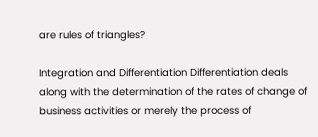are rules of triangles?

Integration and Differentiation Differentiation deals along with the determination of the rates of change of business activities or merely the process of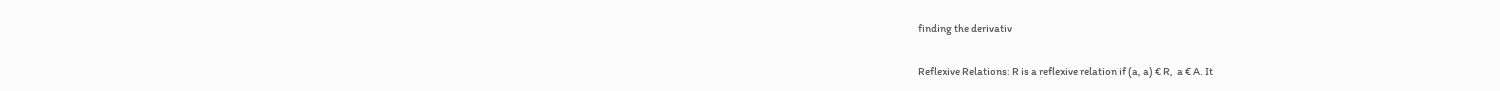finding the derivativ

Reflexive Relations: R is a reflexive relation if (a, a) € R,  a € A. It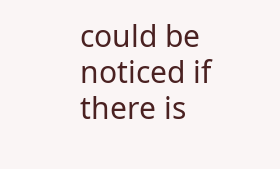could be noticed if there is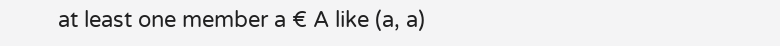at least one member a € A like (a, a)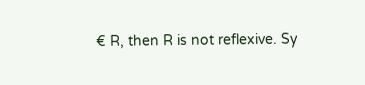€ R, then R is not reflexive. Sy